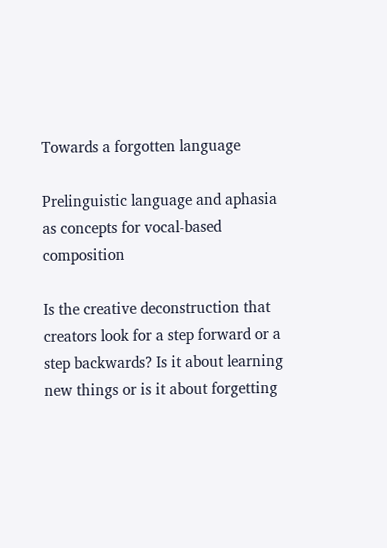Towards a forgotten language

Prelinguistic language and aphasia as concepts for vocal-based composition

Is the creative deconstruction that creators look for a step forward or a step backwards? Is it about learning new things or is it about forgetting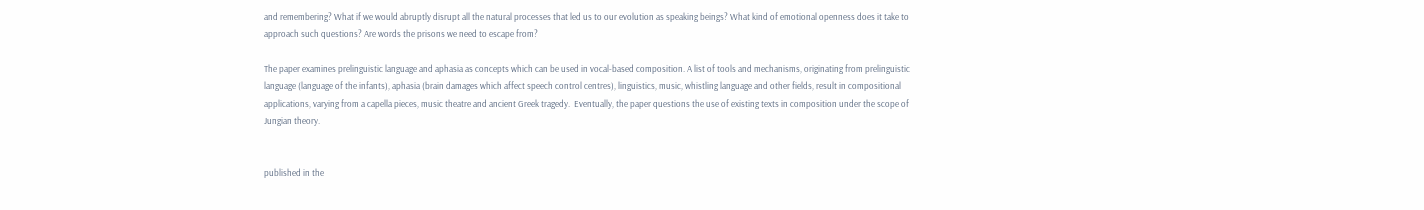and remembering? What if we would abruptly disrupt all the natural processes that led us to our evolution as speaking beings? What kind of emotional openness does it take to approach such questions? Are words the prisons we need to escape from?

The paper examines prelinguistic language and aphasia as concepts which can be used in vocal-based composition. A list of tools and mechanisms, originating from prelinguistic language (language of the infants), aphasia (brain damages which affect speech control centres), linguistics, music, whistling language and other fields, result in compositional applications, varying from a capella pieces, music theatre and ancient Greek tragedy.  Eventually, the paper questions the use of existing texts in composition under the scope of Jungian theory.


published in the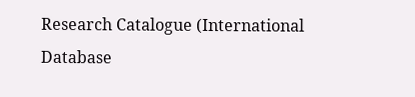Research Catalogue (International Database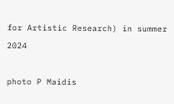for Artistic Research) in summer 2024

photo P Maidis